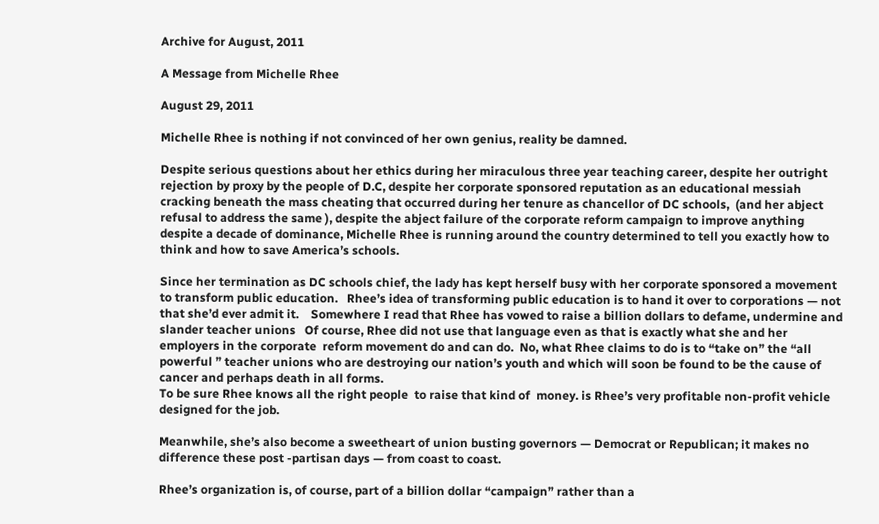Archive for August, 2011

A Message from Michelle Rhee

August 29, 2011

Michelle Rhee is nothing if not convinced of her own genius, reality be damned.

Despite serious questions about her ethics during her miraculous three year teaching career, despite her outright rejection by proxy by the people of D.C, despite her corporate sponsored reputation as an educational messiah cracking beneath the mass cheating that occurred during her tenure as chancellor of DC schools,  (and her abject refusal to address the same ), despite the abject failure of the corporate reform campaign to improve anything despite a decade of dominance, Michelle Rhee is running around the country determined to tell you exactly how to think and how to save America’s schools.

Since her termination as DC schools chief, the lady has kept herself busy with her corporate sponsored a movement to transform public education.   Rhee’s idea of transforming public education is to hand it over to corporations — not that she’d ever admit it.    Somewhere I read that Rhee has vowed to raise a billion dollars to defame, undermine and slander teacher unions   Of course, Rhee did not use that language even as that is exactly what she and her employers in the corporate  reform movement do and can do.  No, what Rhee claims to do is to “take on” the “all powerful ” teacher unions who are destroying our nation’s youth and which will soon be found to be the cause of cancer and perhaps death in all forms.
To be sure Rhee knows all the right people  to raise that kind of  money. is Rhee’s very profitable non-profit vehicle designed for the job.

Meanwhile, she’s also become a sweetheart of union busting governors — Democrat or Republican; it makes no difference these post -partisan days — from coast to coast.

Rhee’s organization is, of course, part of a billion dollar “campaign” rather than a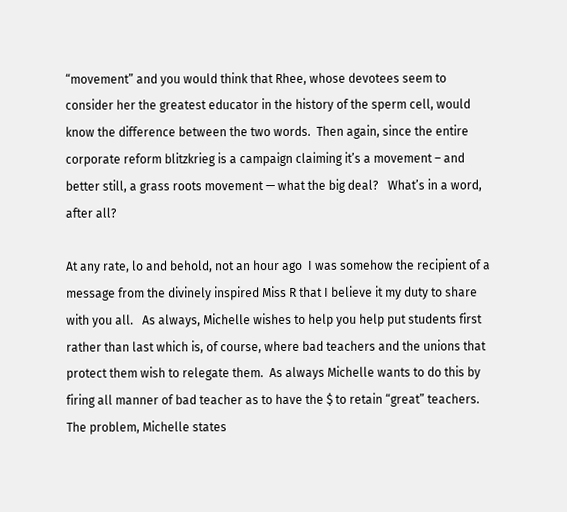“movement” and you would think that Rhee, whose devotees seem to consider her the greatest educator in the history of the sperm cell, would know the difference between the two words.  Then again, since the entire corporate reform blitzkrieg is a campaign claiming it’s a movement – and better still, a grass roots movement — what the big deal?   What’s in a word, after all?

At any rate, lo and behold, not an hour ago  I was somehow the recipient of a message from the divinely inspired Miss R that I believe it my duty to share with you all.   As always, Michelle wishes to help you help put students first rather than last which is, of course, where bad teachers and the unions that protect them wish to relegate them.  As always Michelle wants to do this by firing all manner of bad teacher as to have the $ to retain “great” teachers.   The problem, Michelle states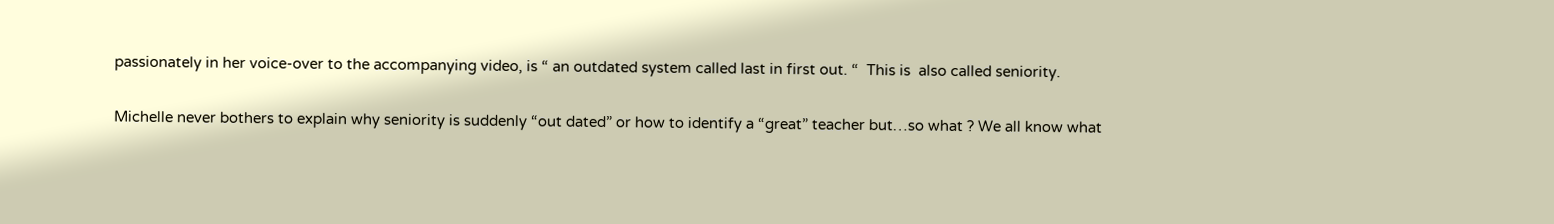passionately in her voice-over to the accompanying video, is “ an outdated system called last in first out. “  This is  also called seniority.

Michelle never bothers to explain why seniority is suddenly “out dated” or how to identify a “great” teacher but…so what ? We all know what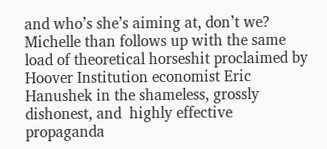and who’s she’s aiming at, don’t we?  Michelle than follows up with the same load of theoretical horseshit proclaimed by Hoover Institution economist Eric Hanushek in the shameless, grossly dishonest, and  highly effective propaganda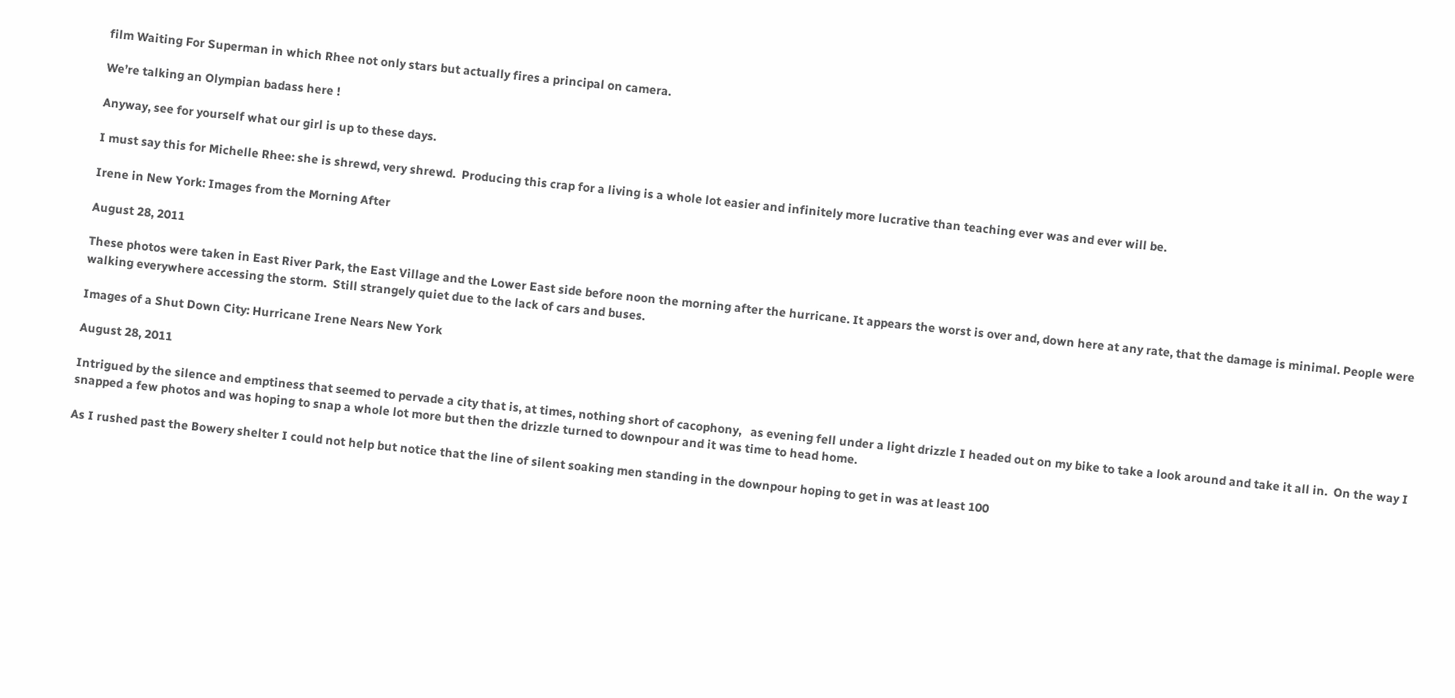film Waiting For Superman in which Rhee not only stars but actually fires a principal on camera.

We’re talking an Olympian badass here !

Anyway, see for yourself what our girl is up to these days.

I must say this for Michelle Rhee: she is shrewd, very shrewd.  Producing this crap for a living is a whole lot easier and infinitely more lucrative than teaching ever was and ever will be.

Irene in New York: Images from the Morning After

August 28, 2011

These photos were taken in East River Park, the East Village and the Lower East side before noon the morning after the hurricane. It appears the worst is over and, down here at any rate, that the damage is minimal. People were walking everywhere accessing the storm.  Still strangely quiet due to the lack of cars and buses.

Images of a Shut Down City: Hurricane Irene Nears New York

August 28, 2011

Intrigued by the silence and emptiness that seemed to pervade a city that is, at times, nothing short of cacophony,   as evening fell under a light drizzle I headed out on my bike to take a look around and take it all in.  On the way I snapped a few photos and was hoping to snap a whole lot more but then the drizzle turned to downpour and it was time to head home.

As I rushed past the Bowery shelter I could not help but notice that the line of silent soaking men standing in the downpour hoping to get in was at least 100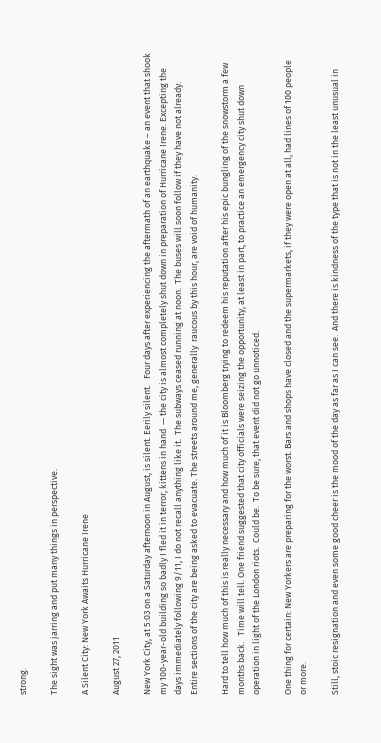strong.

The sight was jarring and put many things in perspective.

A Silent City: New York Awaits Hurricane Irene

August 27, 2011

New York City, at 5:03 on a Saturday afternoon in August, is silent. Eerily silent.   Four days after experiencing the aftermath of an earthquake – an event that shook my 100-year-old building so badly I fled it in terror, kittens in hand  — the city is almost completely shut down in preparation of Hurricane Irene. Excepting the days immediately following 9/11, I do not recall anything like it.  The subways ceased running at noon.  The buses will soon follow if they have not already.    Entire sections of the city are being asked to evacuate. The streets around me, generally  raucous by this hour, are void of humanity.

Hard to tell how much of this is really necessary and how much of it is Bloomberg trying to redeem his reputation after his epic bungling of the snowstorm a few months back.   Time will tell. One friend suggested that city officials were seizing the opportunity, at least in part, to practice an emergency city shut down operation in light of the London riots.  Could be.  To be sure, that event did not go unnoticed.

One thing for certain: New Yorkers are preparing for the worst. Bars and shops have closed and the supermarkets, if they were open at all, had lines of 100 people or more.

Still, stoic resignation and even some good cheer is the mood of the day as far as I can see.  And there is kindness of the type that is not in the least unusual in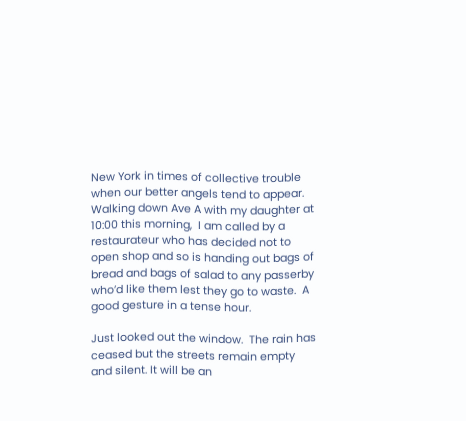New York in times of collective trouble when our better angels tend to appear.  Walking down Ave A with my daughter at 10:00 this morning,  I am called by a restaurateur who has decided not to open shop and so is handing out bags of bread and bags of salad to any passerby who’d like them lest they go to waste.  A good gesture in a tense hour.

Just looked out the window.  The rain has ceased but the streets remain empty and silent. It will be an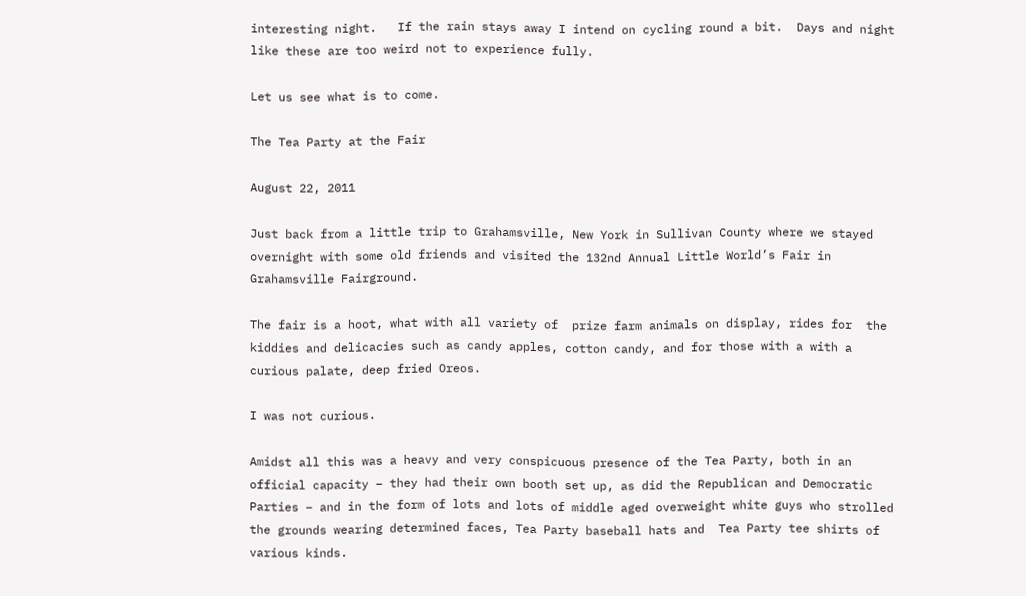interesting night.   If the rain stays away I intend on cycling round a bit.  Days and night like these are too weird not to experience fully.

Let us see what is to come.

The Tea Party at the Fair

August 22, 2011

Just back from a little trip to Grahamsville, New York in Sullivan County where we stayed overnight with some old friends and visited the 132nd Annual Little World’s Fair in Grahamsville Fairground.

The fair is a hoot, what with all variety of  prize farm animals on display, rides for  the kiddies and delicacies such as candy apples, cotton candy, and for those with a with a  curious palate, deep fried Oreos.

I was not curious.

Amidst all this was a heavy and very conspicuous presence of the Tea Party, both in an official capacity – they had their own booth set up, as did the Republican and Democratic Parties – and in the form of lots and lots of middle aged overweight white guys who strolled the grounds wearing determined faces, Tea Party baseball hats and  Tea Party tee shirts of various kinds.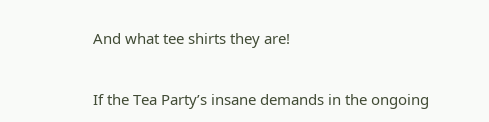And what tee shirts they are!

If the Tea Party’s insane demands in the ongoing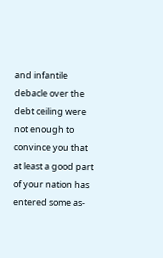and infantile debacle over the debt ceiling were not enough to  convince you that at least a good part of your nation has entered some as-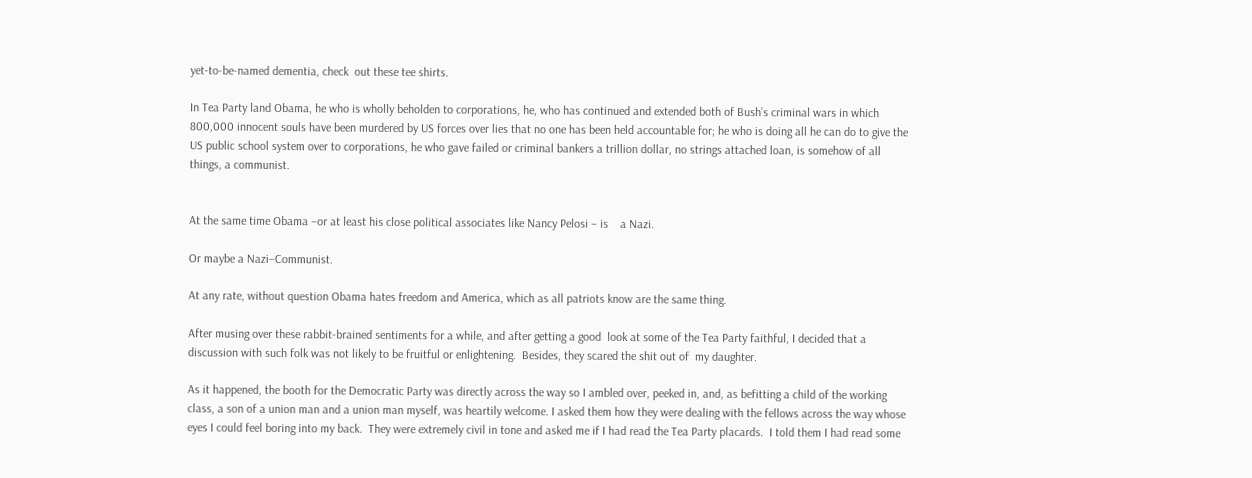yet-to-be-named dementia, check  out these tee shirts.

In Tea Party land Obama, he who is wholly beholden to corporations, he, who has continued and extended both of Bush’s criminal wars in which 800,000 innocent souls have been murdered by US forces over lies that no one has been held accountable for; he who is doing all he can do to give the US public school system over to corporations, he who gave failed or criminal bankers a trillion dollar, no strings attached loan, is somehow of all things, a communist.


At the same time Obama –or at least his close political associates like Nancy Pelosi – is    a Nazi.

Or maybe a Nazi–Communist.

At any rate, without question Obama hates freedom and America, which as all patriots know are the same thing.

After musing over these rabbit-brained sentiments for a while, and after getting a good  look at some of the Tea Party faithful, I decided that a discussion with such folk was not likely to be fruitful or enlightening.  Besides, they scared the shit out of  my daughter.

As it happened, the booth for the Democratic Party was directly across the way so I ambled over, peeked in, and, as befitting a child of the working class, a son of a union man and a union man myself, was heartily welcome. I asked them how they were dealing with the fellows across the way whose eyes I could feel boring into my back.  They were extremely civil in tone and asked me if I had read the Tea Party placards.  I told them I had read some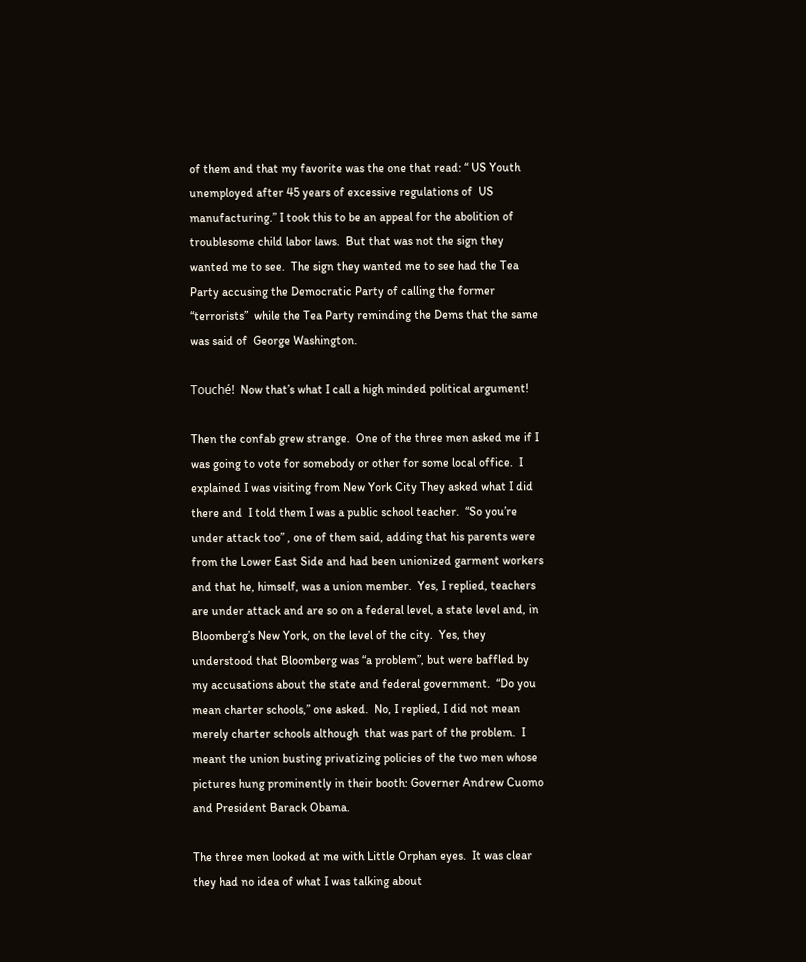of them and that my favorite was the one that read: “ US Youth unemployed after 45 years of excessive regulations of  US manufacturing.” I took this to be an appeal for the abolition of troublesome child labor laws.  But that was not the sign they wanted me to see.  The sign they wanted me to see had the Tea Party accusing the Democratic Party of calling the former “terrorists”  while the Tea Party reminding the Dems that the same was said of  George Washington.

Touché!  Now that’s what I call a high minded political argument!

Then the confab grew strange.  One of the three men asked me if I was going to vote for somebody or other for some local office.  I explained I was visiting from New York City They asked what I did there and  I told them I was a public school teacher.  “So you’re under attack too” , one of them said, adding that his parents were from the Lower East Side and had been unionized garment workers and that he, himself, was a union member.  Yes, I replied, teachers are under attack and are so on a federal level, a state level and, in Bloomberg’s New York, on the level of the city.  Yes, they understood that Bloomberg was “a problem”, but were baffled by my accusations about the state and federal government.  “Do you mean charter schools,” one asked.  No, I replied, I did not mean merely charter schools although  that was part of the problem.  I meant the union busting privatizing policies of the two men whose pictures hung prominently in their booth: Governer Andrew Cuomo and President Barack Obama.

The three men looked at me with Little Orphan eyes.  It was clear they had no idea of what I was talking about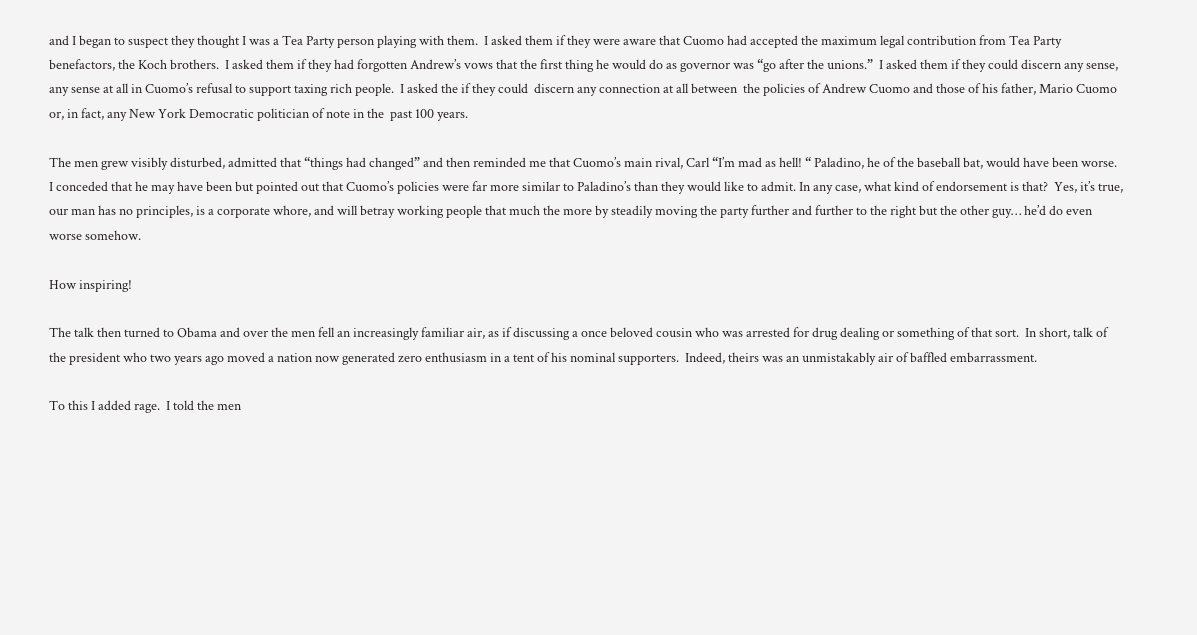and I began to suspect they thought I was a Tea Party person playing with them.  I asked them if they were aware that Cuomo had accepted the maximum legal contribution from Tea Party benefactors, the Koch brothers.  I asked them if they had forgotten Andrew’s vows that the first thing he would do as governor was “go after the unions.”  I asked them if they could discern any sense, any sense at all in Cuomo’s refusal to support taxing rich people.  I asked the if they could  discern any connection at all between  the policies of Andrew Cuomo and those of his father, Mario Cuomo or, in fact, any New York Democratic politician of note in the  past 100 years.

The men grew visibly disturbed, admitted that “things had changed” and then reminded me that Cuomo’s main rival, Carl “I’m mad as hell! “ Paladino, he of the baseball bat, would have been worse.   I conceded that he may have been but pointed out that Cuomo’s policies were far more similar to Paladino’s than they would like to admit. In any case, what kind of endorsement is that?  Yes, it’s true, our man has no principles, is a corporate whore, and will betray working people that much the more by steadily moving the party further and further to the right but the other guy… he’d do even worse somehow.

How inspiring!

The talk then turned to Obama and over the men fell an increasingly familiar air, as if discussing a once beloved cousin who was arrested for drug dealing or something of that sort.  In short, talk of the president who two years ago moved a nation now generated zero enthusiasm in a tent of his nominal supporters.  Indeed, theirs was an unmistakably air of baffled embarrassment.

To this I added rage.  I told the men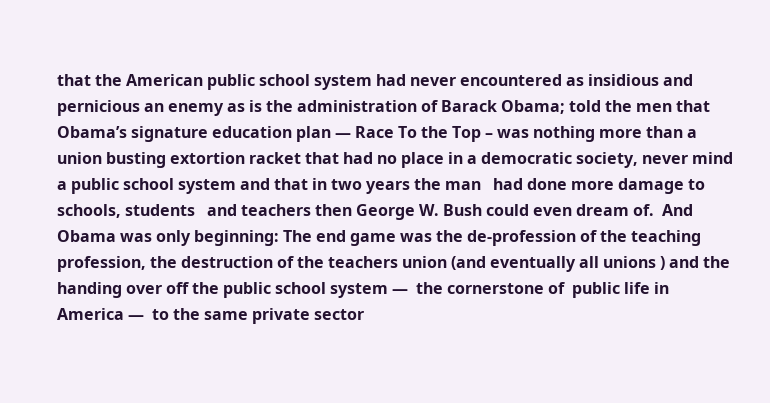that the American public school system had never encountered as insidious and pernicious an enemy as is the administration of Barack Obama; told the men that Obama’s signature education plan — Race To the Top – was nothing more than a union busting extortion racket that had no place in a democratic society, never mind a public school system and that in two years the man   had done more damage to schools, students   and teachers then George W. Bush could even dream of.  And Obama was only beginning: The end game was the de-profession of the teaching profession, the destruction of the teachers union (and eventually all unions ) and the handing over off the public school system —  the cornerstone of  public life in America —  to the same private sector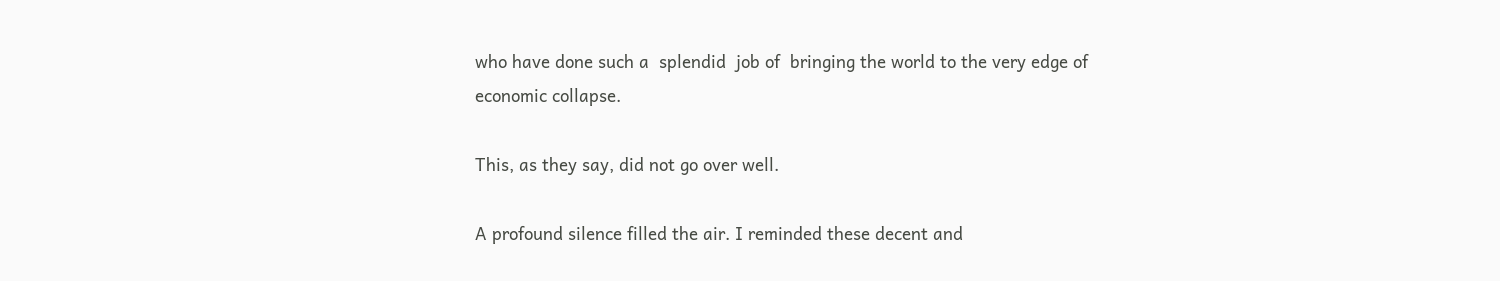who have done such a  splendid  job of  bringing the world to the very edge of  economic collapse.

This, as they say, did not go over well.

A profound silence filled the air. I reminded these decent and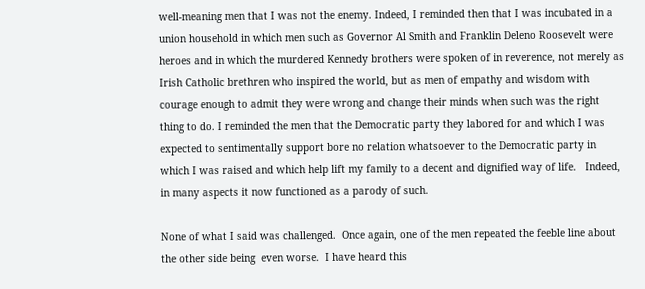well-meaning men that I was not the enemy. Indeed, I reminded then that I was incubated in a union household in which men such as Governor Al Smith and Franklin Deleno Roosevelt were heroes and in which the murdered Kennedy brothers were spoken of in reverence, not merely as Irish Catholic brethren who inspired the world, but as men of empathy and wisdom with courage enough to admit they were wrong and change their minds when such was the right thing to do. I reminded the men that the Democratic party they labored for and which I was expected to sentimentally support bore no relation whatsoever to the Democratic party in which I was raised and which help lift my family to a decent and dignified way of life.   Indeed, in many aspects it now functioned as a parody of such.

None of what I said was challenged.  Once again, one of the men repeated the feeble line about the other side being  even worse.  I have heard this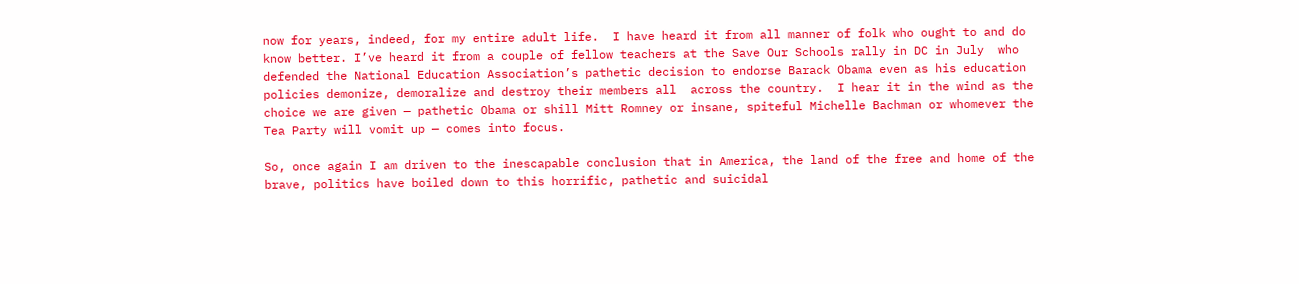now for years, indeed, for my entire adult life.  I have heard it from all manner of folk who ought to and do know better. I’ve heard it from a couple of fellow teachers at the Save Our Schools rally in DC in July  who defended the National Education Association’s pathetic decision to endorse Barack Obama even as his education policies demonize, demoralize and destroy their members all  across the country.  I hear it in the wind as the choice we are given — pathetic Obama or shill Mitt Romney or insane, spiteful Michelle Bachman or whomever the Tea Party will vomit up — comes into focus.

So, once again I am driven to the inescapable conclusion that in America, the land of the free and home of the brave, politics have boiled down to this horrific, pathetic and suicidal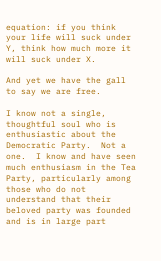equation: if you think your life will suck under Y, think how much more it will suck under X.

And yet we have the gall to say we are free.

I know not a single, thoughtful soul who is enthusiastic about the Democratic Party.  Not a one.  I know and have seen much enthusiasm in the Tea Party, particularly among those who do not understand that their beloved party was founded and is in large part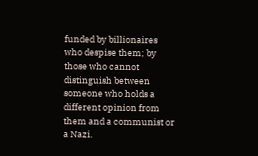funded by billionaires who despise them; by those who cannot distinguish between someone who holds a different opinion from them and a communist or a Nazi.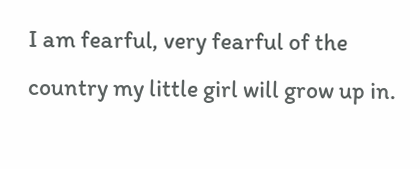I am fearful, very fearful of the country my little girl will grow up in.